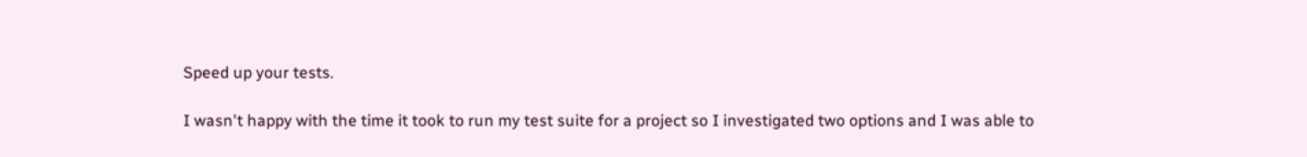Speed up your tests.

I wasn't happy with the time it took to run my test suite for a project so I investigated two options and I was able to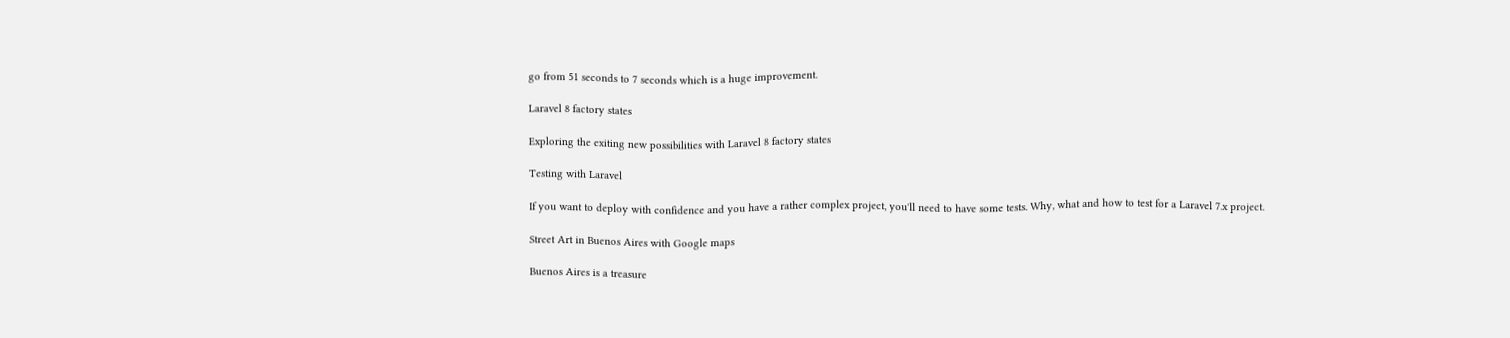go from 51 seconds to 7 seconds which is a huge improvement.

Laravel 8 factory states

Exploring the exiting new possibilities with Laravel 8 factory states

Testing with Laravel

If you want to deploy with confidence and you have a rather complex project, you'll need to have some tests. Why, what and how to test for a Laravel 7.x project.

Street Art in Buenos Aires with Google maps

Buenos Aires is a treasure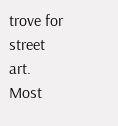trove for street art. Most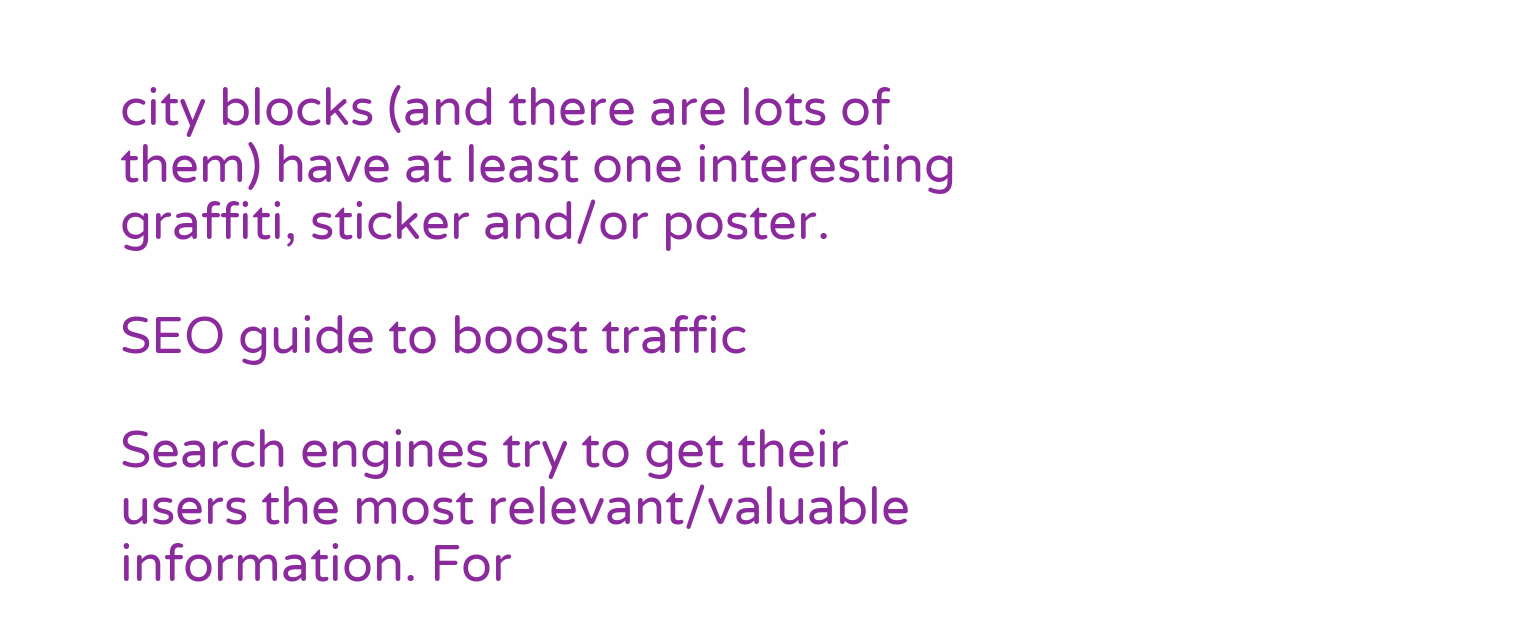city blocks (and there are lots of them) have at least one interesting graffiti, sticker and/or poster.

SEO guide to boost traffic

Search engines try to get their users the most relevant/valuable information. For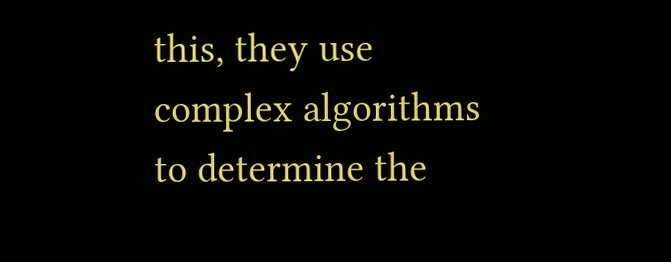this, they use complex algorithms to determine the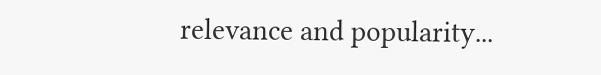relevance and popularity...